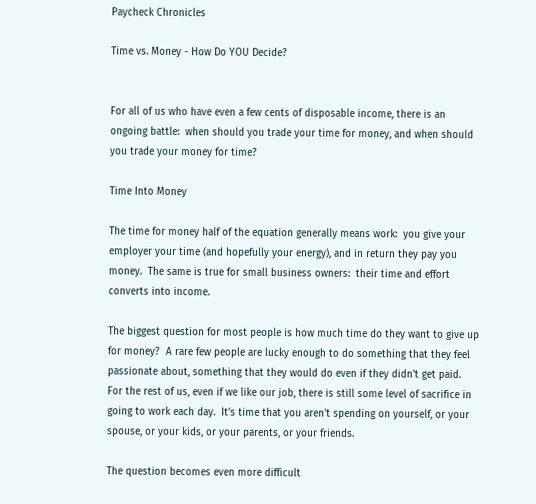Paycheck Chronicles

Time vs. Money - How Do YOU Decide?


For all of us who have even a few cents of disposable income, there is an ongoing battle:  when should you trade your time for money, and when should you trade your money for time?

Time Into Money

The time for money half of the equation generally means work:  you give your employer your time (and hopefully your energy), and in return they pay you money.  The same is true for small business owners:  their time and effort converts into income.

The biggest question for most people is how much time do they want to give up for money?  A rare few people are lucky enough to do something that they feel passionate about, something that they would do even if they didn't get paid.  For the rest of us, even if we like our job, there is still some level of sacrifice in going to work each day.  It's time that you aren't spending on yourself, or your spouse, or your kids, or your parents, or your friends.

The question becomes even more difficult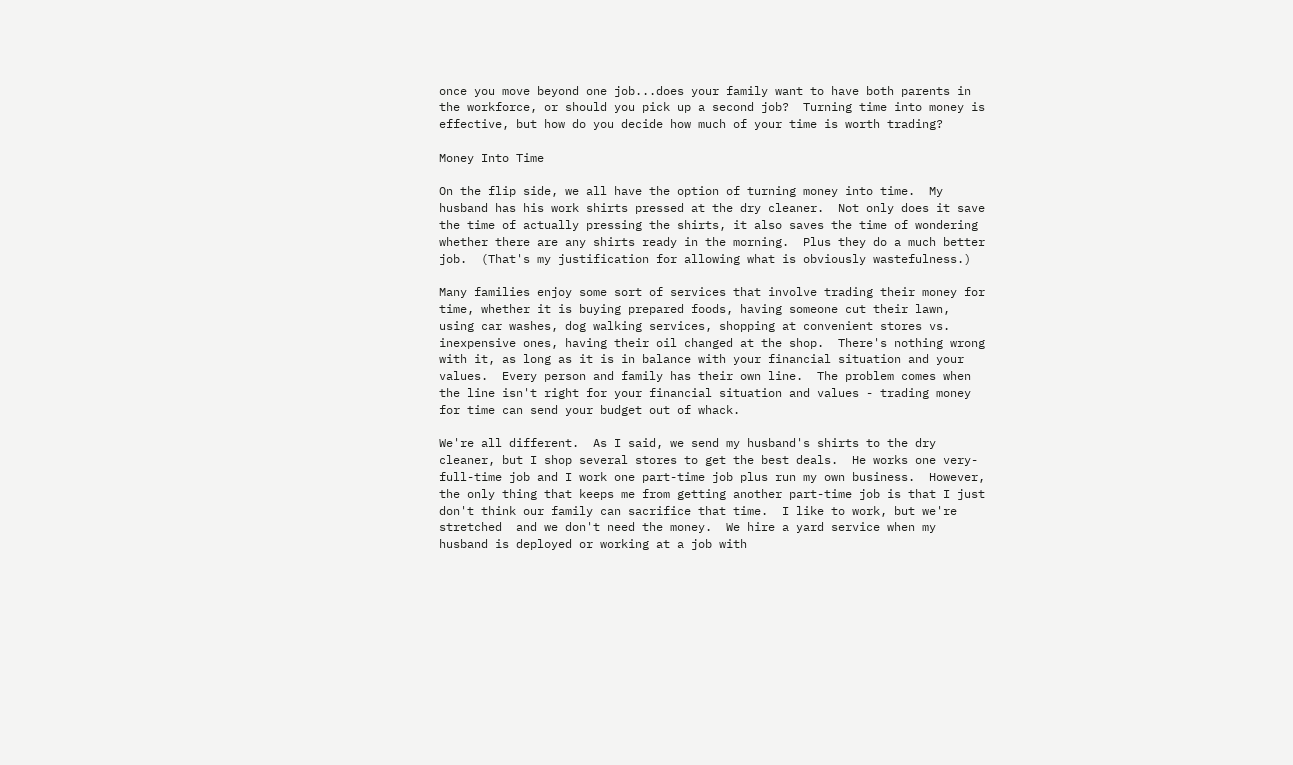once you move beyond one job...does your family want to have both parents in the workforce, or should you pick up a second job?  Turning time into money is effective, but how do you decide how much of your time is worth trading?

Money Into Time

On the flip side, we all have the option of turning money into time.  My husband has his work shirts pressed at the dry cleaner.  Not only does it save the time of actually pressing the shirts, it also saves the time of wondering whether there are any shirts ready in the morning.  Plus they do a much better job.  (That's my justification for allowing what is obviously wastefulness.)

Many families enjoy some sort of services that involve trading their money for time, whether it is buying prepared foods, having someone cut their lawn, using car washes, dog walking services, shopping at convenient stores vs. inexpensive ones, having their oil changed at the shop.  There's nothing wrong with it, as long as it is in balance with your financial situation and your values.  Every person and family has their own line.  The problem comes when the line isn't right for your financial situation and values - trading money for time can send your budget out of whack.

We're all different.  As I said, we send my husband's shirts to the dry cleaner, but I shop several stores to get the best deals.  He works one very-full-time job and I work one part-time job plus run my own business.  However, the only thing that keeps me from getting another part-time job is that I just don't think our family can sacrifice that time.  I like to work, but we're stretched  and we don't need the money.  We hire a yard service when my husband is deployed or working at a job with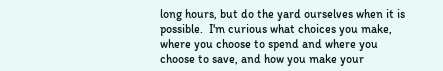long hours, but do the yard ourselves when it is possible.  I'm curious what choices you make, where you choose to spend and where you choose to save, and how you make your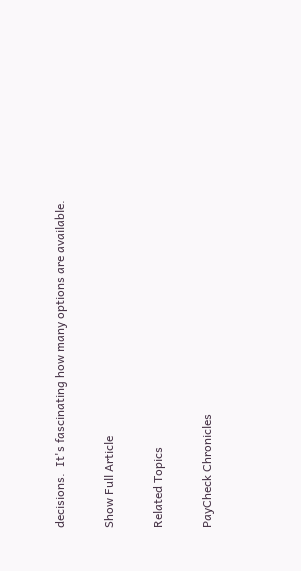decisions.  It's fascinating how many options are available.

Show Full Article

Related Topics

PayCheck Chronicles